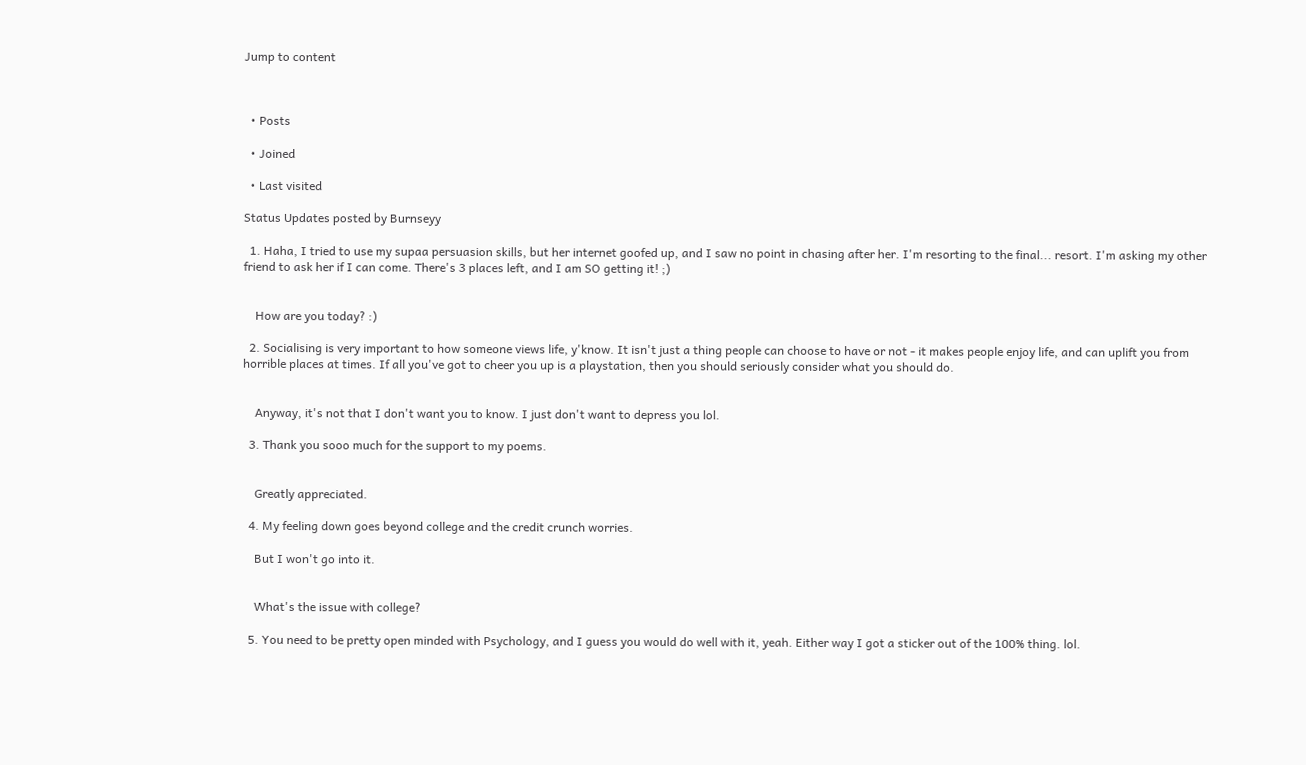Jump to content



  • Posts

  • Joined

  • Last visited

Status Updates posted by Burnseyy

  1. Haha, I tried to use my supaa persuasion skills, but her internet goofed up, and I saw no point in chasing after her. I'm resorting to the final... resort. I'm asking my other friend to ask her if I can come. There's 3 places left, and I am SO getting it! ;)


    How are you today? :)

  2. Socialising is very important to how someone views life, y'know. It isn't just a thing people can choose to have or not - it makes people enjoy life, and can uplift you from horrible places at times. If all you've got to cheer you up is a playstation, then you should seriously consider what you should do.


    Anyway, it's not that I don't want you to know. I just don't want to depress you lol.

  3. Thank you sooo much for the support to my poems.


    Greatly appreciated.

  4. My feeling down goes beyond college and the credit crunch worries.

    But I won't go into it.


    What's the issue with college?

  5. You need to be pretty open minded with Psychology, and I guess you would do well with it, yeah. Either way I got a sticker out of the 100% thing. lol.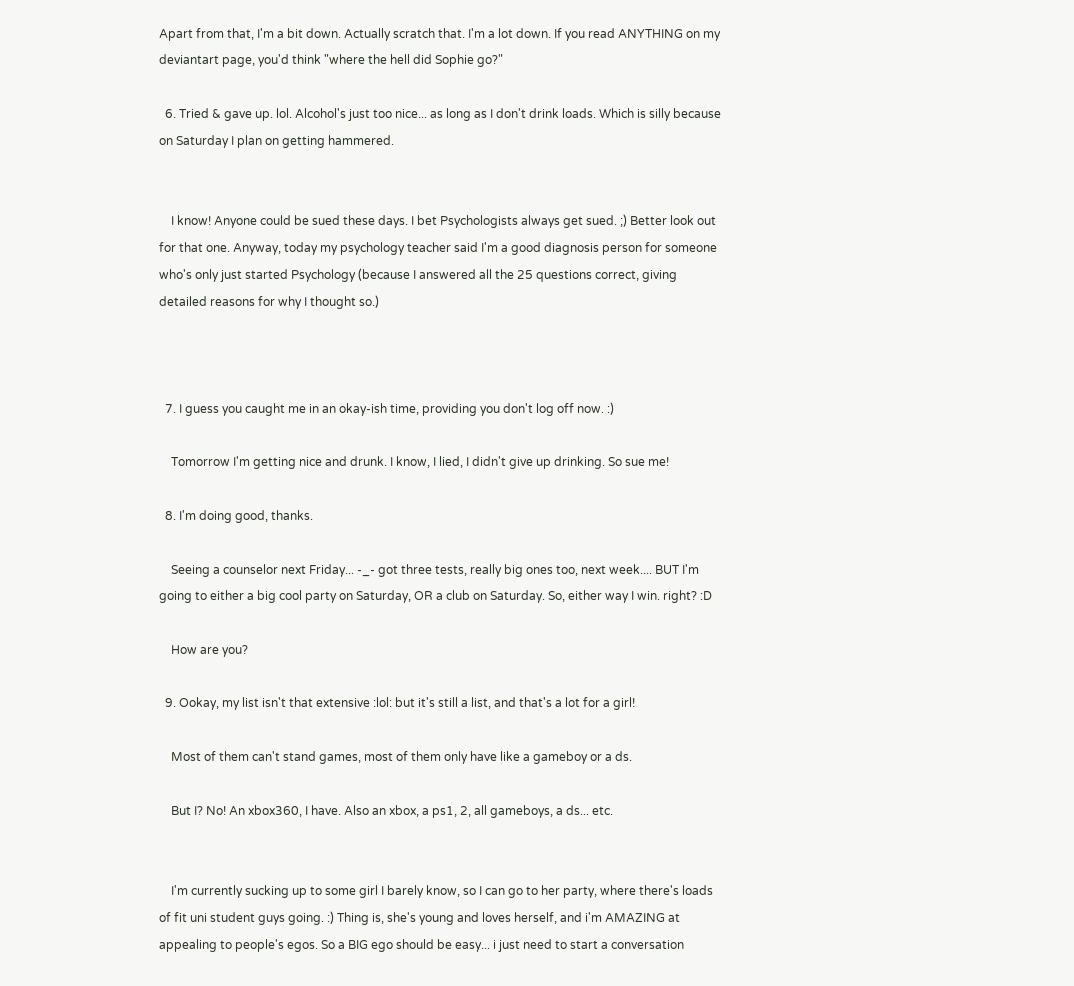Apart from that, I'm a bit down. Actually scratch that. I'm a lot down. If you read ANYTHING on my deviantart page, you'd think "where the hell did Sophie go?"

  6. Tried & gave up. lol. Alcohol's just too nice... as long as I don't drink loads. Which is silly because on Saturday I plan on getting hammered.


    I know! Anyone could be sued these days. I bet Psychologists always get sued. ;) Better look out for that one. Anyway, today my psychology teacher said I'm a good diagnosis person for someone who's only just started Psychology (because I answered all the 25 questions correct, giving detailed reasons for why I thought so.)



  7. I guess you caught me in an okay-ish time, providing you don't log off now. :)

    Tomorrow I'm getting nice and drunk. I know, I lied, I didn't give up drinking. So sue me!

  8. I'm doing good, thanks.

    Seeing a counselor next Friday... -_- got three tests, really big ones too, next week.... BUT I'm going to either a big cool party on Saturday, OR a club on Saturday. So, either way I win. right? :D

    How are you?

  9. Ookay, my list isn't that extensive :lol: but it's still a list, and that's a lot for a girl!

    Most of them can't stand games, most of them only have like a gameboy or a ds.

    But I? No! An xbox360, I have. Also an xbox, a ps1, 2, all gameboys, a ds... etc.


    I'm currently sucking up to some girl I barely know, so I can go to her party, where there's loads of fit uni student guys going. :) Thing is, she's young and loves herself, and i'm AMAZING at appealing to people's egos. So a BIG ego should be easy... i just need to start a conversation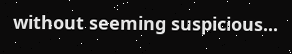without seeming suspicious...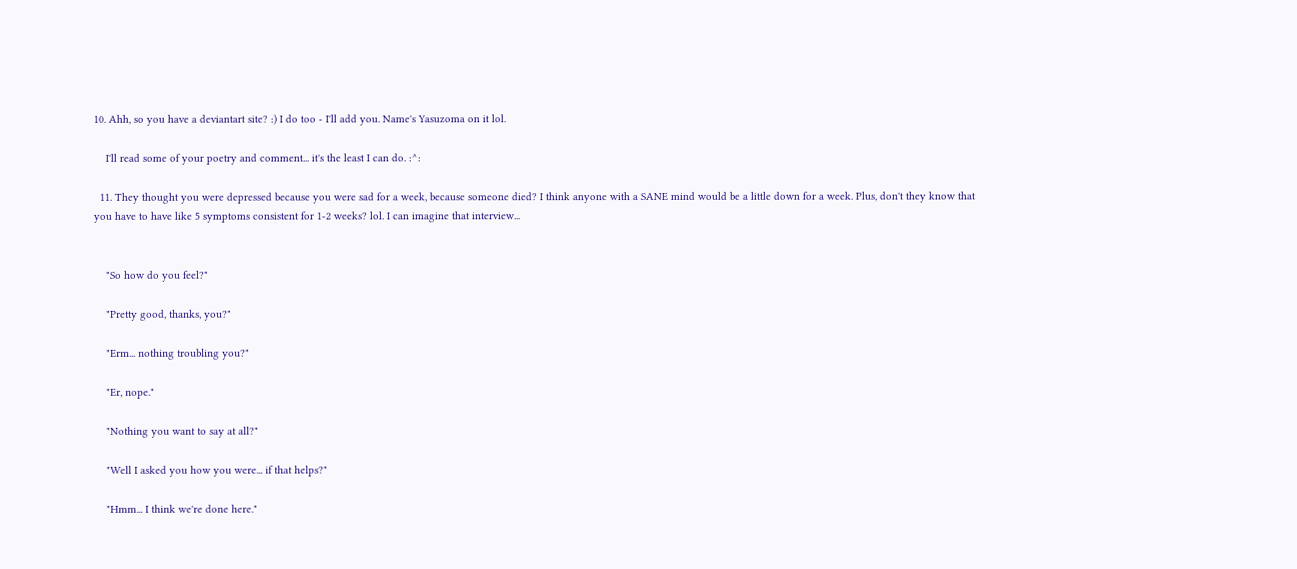10. Ahh, so you have a deviantart site? :) I do too - I'll add you. Name's Yasuzoma on it lol.

    I'll read some of your poetry and comment... it's the least I can do. :^:

  11. They thought you were depressed because you were sad for a week, because someone died? I think anyone with a SANE mind would be a little down for a week. Plus, don't they know that you have to have like 5 symptoms consistent for 1-2 weeks? lol. I can imagine that interview...


    "So how do you feel?"

    "Pretty good, thanks, you?"

    "Erm... nothing troubling you?"

    "Er, nope."

    "Nothing you want to say at all?"

    "Well I asked you how you were... if that helps?"

    "Hmm... I think we're done here."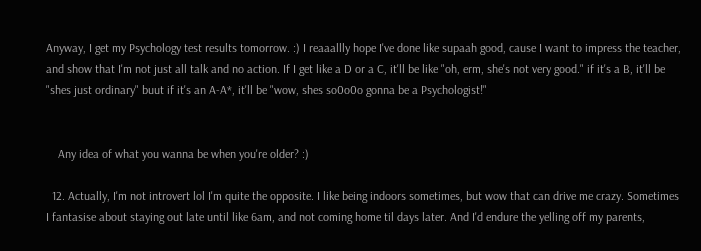Anyway, I get my Psychology test results tomorrow. :) I reaaallly hope I've done like supaah good, cause I want to impress the teacher, and show that I'm not just all talk and no action. If I get like a D or a C, it'll be like "oh, erm, she's not very good." if it's a B, it'll be "shes just ordinary" buut if it's an A-A*, it'll be "wow, shes so0o0o gonna be a Psychologist!"


    Any idea of what you wanna be when you're older? :)

  12. Actually, I'm not introvert lol I'm quite the opposite. I like being indoors sometimes, but wow that can drive me crazy. Sometimes I fantasise about staying out late until like 6am, and not coming home til days later. And I'd endure the yelling off my parents,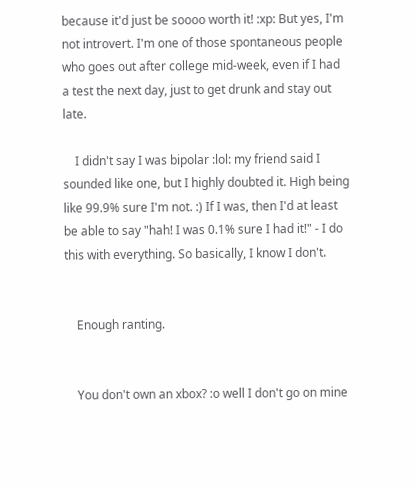because it'd just be soooo worth it! :xp: But yes, I'm not introvert. I'm one of those spontaneous people who goes out after college mid-week, even if I had a test the next day, just to get drunk and stay out late.

    I didn't say I was bipolar :lol: my friend said I sounded like one, but I highly doubted it. High being like 99.9% sure I'm not. :) If I was, then I'd at least be able to say "hah! I was 0.1% sure I had it!" - I do this with everything. So basically, I know I don't.


    Enough ranting.


    You don't own an xbox? :o well I don't go on mine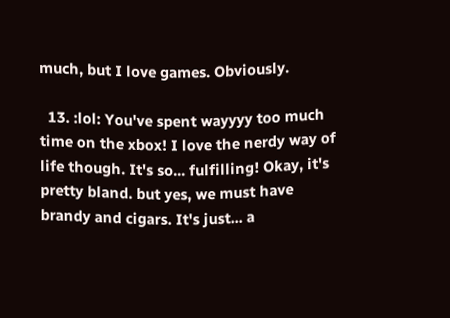much, but I love games. Obviously.

  13. :lol: You've spent wayyyy too much time on the xbox! I love the nerdy way of life though. It's so... fulfilling! Okay, it's pretty bland. but yes, we must have brandy and cigars. It's just... a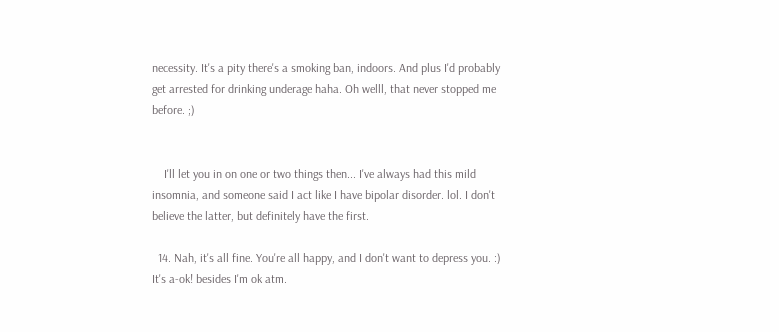necessity. It's a pity there's a smoking ban, indoors. And plus I'd probably get arrested for drinking underage haha. Oh welll, that never stopped me before. ;)


    I'll let you in on one or two things then... I've always had this mild insomnia, and someone said I act like I have bipolar disorder. lol. I don't believe the latter, but definitely have the first.

  14. Nah, it's all fine. You're all happy, and I don't want to depress you. :) It's a-ok! besides I'm ok atm.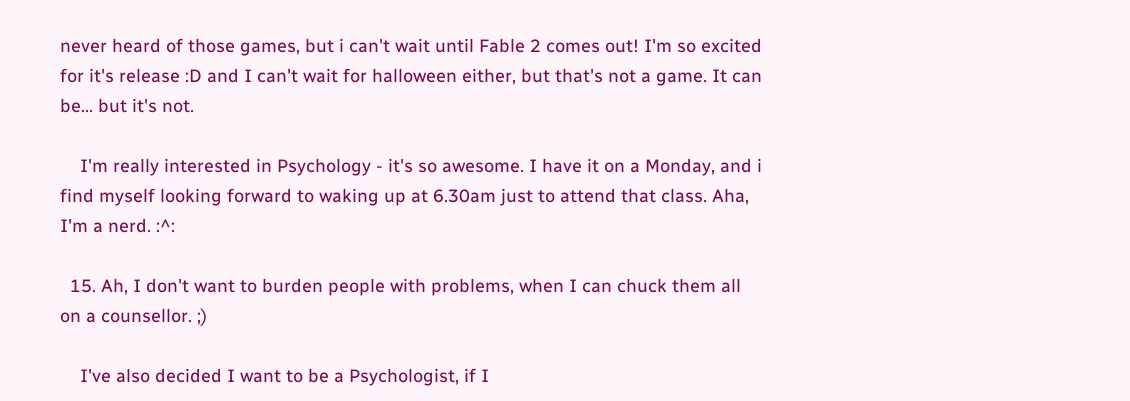never heard of those games, but i can't wait until Fable 2 comes out! I'm so excited for it's release :D and I can't wait for halloween either, but that's not a game. It can be... but it's not.

    I'm really interested in Psychology - it's so awesome. I have it on a Monday, and i find myself looking forward to waking up at 6.30am just to attend that class. Aha, I'm a nerd. :^:

  15. Ah, I don't want to burden people with problems, when I can chuck them all on a counsellor. ;)

    I've also decided I want to be a Psychologist, if I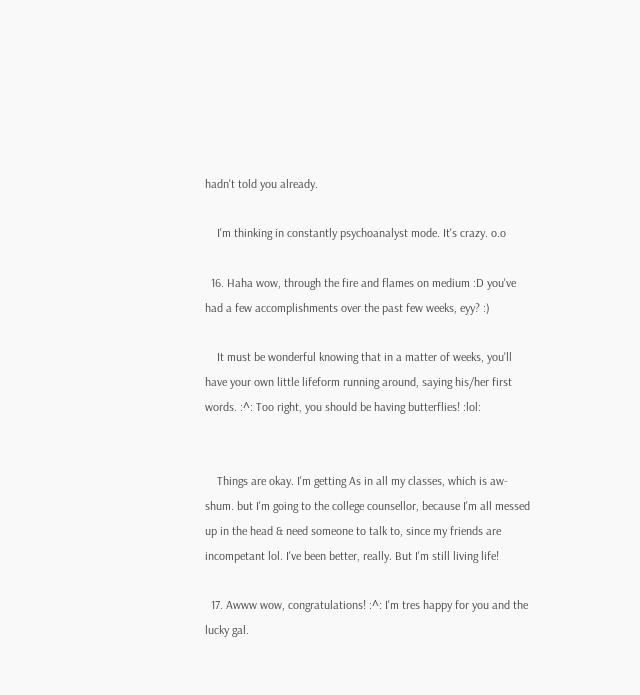hadn't told you already.

    I'm thinking in constantly psychoanalyst mode. It's crazy. o.o

  16. Haha wow, through the fire and flames on medium :D you've had a few accomplishments over the past few weeks, eyy? :)

    It must be wonderful knowing that in a matter of weeks, you'll have your own little lifeform running around, saying his/her first words. :^: Too right, you should be having butterflies! :lol:


    Things are okay. I'm getting As in all my classes, which is aw-shum. but I'm going to the college counsellor, because I'm all messed up in the head & need someone to talk to, since my friends are incompetant lol. I've been better, really. But I'm still living life!

  17. Awww wow, congratulations! :^: I'm tres happy for you and the lucky gal.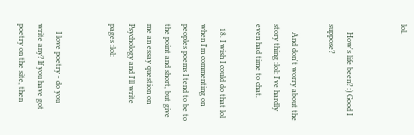lol.


    How's life been? :) Good I suppose?

    And don't worry about the story thing :lol: I've hardly even had time to chat.

  18. I wish I could do that lol when I'm commenting on peoples poems I tend to be to the point and short, but give me an essay question on Psychology and I'll write pages :lol:


    I love poetry - do you write any? If you have got poetry on the site, then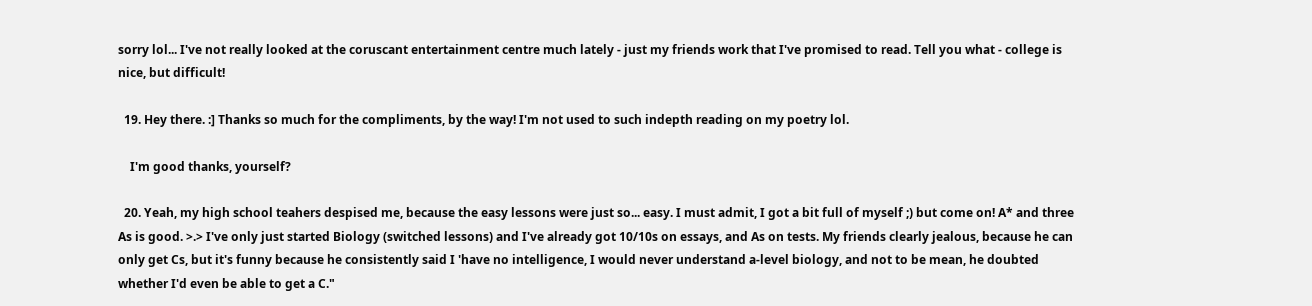sorry lol... I've not really looked at the coruscant entertainment centre much lately - just my friends work that I've promised to read. Tell you what - college is nice, but difficult!

  19. Hey there. :] Thanks so much for the compliments, by the way! I'm not used to such indepth reading on my poetry lol.

    I'm good thanks, yourself?

  20. Yeah, my high school teahers despised me, because the easy lessons were just so... easy. I must admit, I got a bit full of myself ;) but come on! A* and three As is good. >.> I've only just started Biology (switched lessons) and I've already got 10/10s on essays, and As on tests. My friends clearly jealous, because he can only get Cs, but it's funny because he consistently said I 'have no intelligence, I would never understand a-level biology, and not to be mean, he doubted whether I'd even be able to get a C."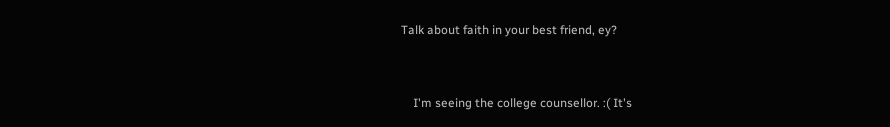Talk about faith in your best friend, ey?


    I'm seeing the college counsellor. :( It's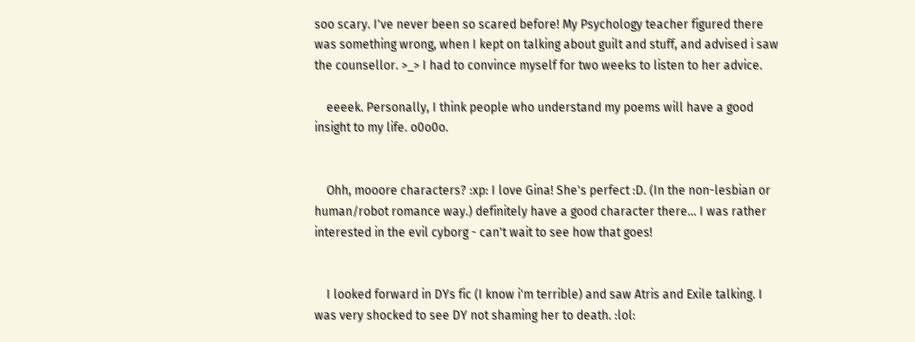soo scary. I've never been so scared before! My Psychology teacher figured there was something wrong, when I kept on talking about guilt and stuff, and advised i saw the counsellor. >_> I had to convince myself for two weeks to listen to her advice.

    eeeek. Personally, I think people who understand my poems will have a good insight to my life. o0o0o.


    Ohh, mooore characters? :xp: I love Gina! She's perfect :D. (In the non-lesbian or human/robot romance way.) definitely have a good character there... I was rather interested in the evil cyborg - can't wait to see how that goes!


    I looked forward in DYs fic (I know i'm terrible) and saw Atris and Exile talking. I was very shocked to see DY not shaming her to death. :lol: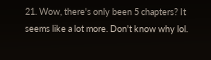21. Wow, there's only been 5 chapters? It seems like a lot more. Don't know why lol.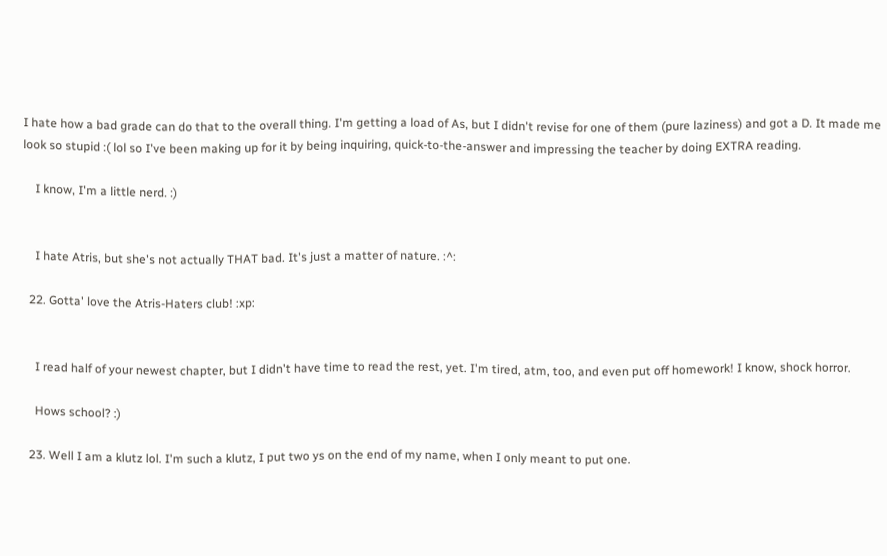I hate how a bad grade can do that to the overall thing. I'm getting a load of As, but I didn't revise for one of them (pure laziness) and got a D. It made me look so stupid :( lol so I've been making up for it by being inquiring, quick-to-the-answer and impressing the teacher by doing EXTRA reading.

    I know, I'm a little nerd. :)


    I hate Atris, but she's not actually THAT bad. It's just a matter of nature. :^:

  22. Gotta' love the Atris-Haters club! :xp:


    I read half of your newest chapter, but I didn't have time to read the rest, yet. I'm tired, atm, too, and even put off homework! I know, shock horror.

    Hows school? :)

  23. Well I am a klutz lol. I'm such a klutz, I put two ys on the end of my name, when I only meant to put one.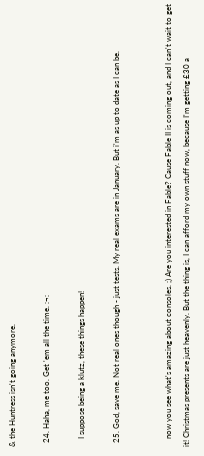& the Huntress isn't going anymore.

  24. Haha, me too. Get 'em all the time. :¬:

    I suppose being a klutz, these things happen!

  25. God, save me. Not real ones though - just tests. My real exams are in January. But i'm as up to date as I can be.


    now you see what's amazing about consoles. ;) Are you interested in Fable? Cause Fable II is coming out, and I can't wait to get it! Christmas presents are just heavenly. But the thing is, I can afford my own stuff now, because I'm getting £30 a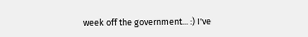week off the government... :) I've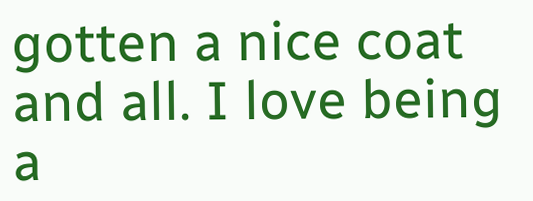gotten a nice coat and all. I love being a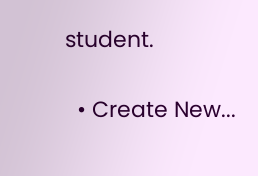student.

  • Create New...